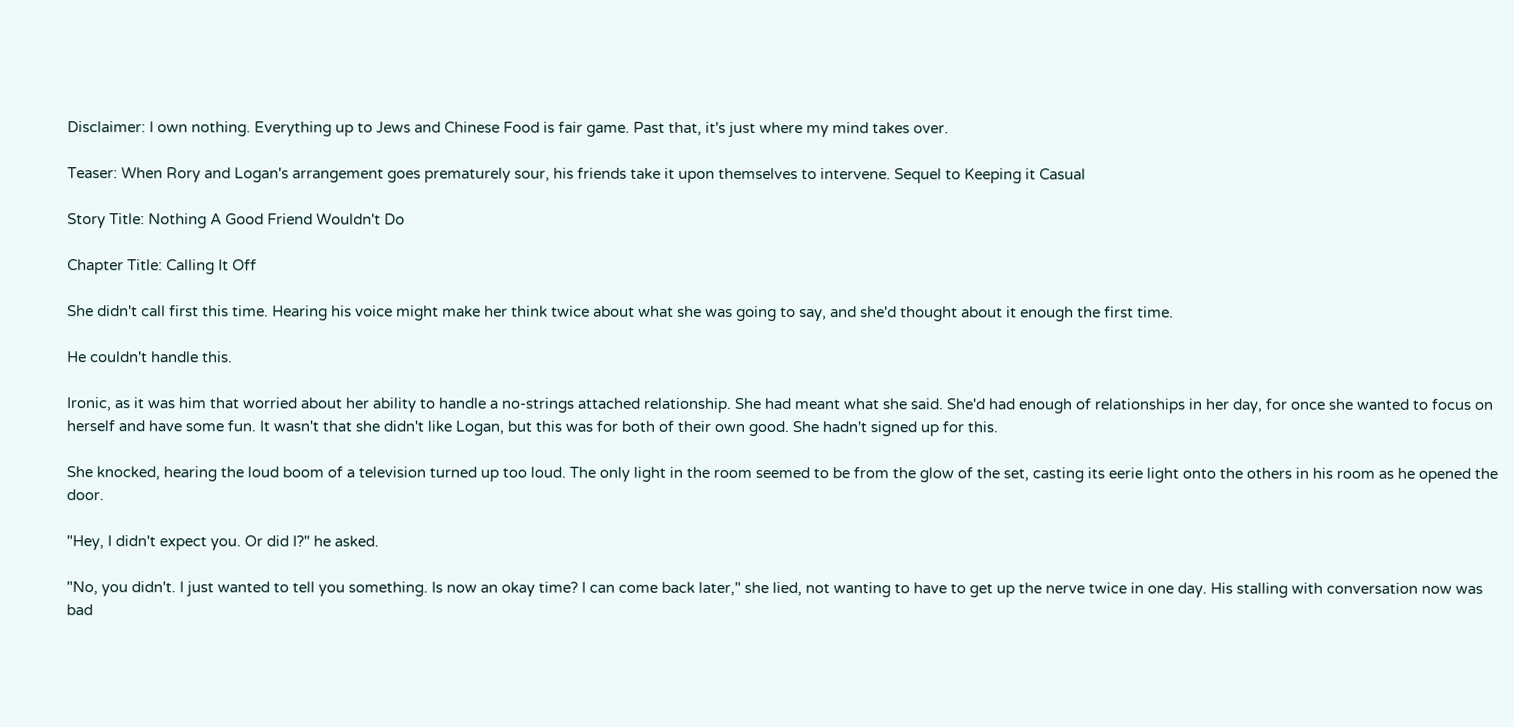Disclaimer: I own nothing. Everything up to Jews and Chinese Food is fair game. Past that, it's just where my mind takes over.

Teaser: When Rory and Logan's arrangement goes prematurely sour, his friends take it upon themselves to intervene. Sequel to Keeping it Casual

Story Title: Nothing A Good Friend Wouldn't Do

Chapter Title: Calling It Off

She didn't call first this time. Hearing his voice might make her think twice about what she was going to say, and she'd thought about it enough the first time.

He couldn't handle this.

Ironic, as it was him that worried about her ability to handle a no-strings attached relationship. She had meant what she said. She'd had enough of relationships in her day, for once she wanted to focus on herself and have some fun. It wasn't that she didn't like Logan, but this was for both of their own good. She hadn't signed up for this.

She knocked, hearing the loud boom of a television turned up too loud. The only light in the room seemed to be from the glow of the set, casting its eerie light onto the others in his room as he opened the door.

"Hey, I didn't expect you. Or did I?" he asked.

"No, you didn't. I just wanted to tell you something. Is now an okay time? I can come back later," she lied, not wanting to have to get up the nerve twice in one day. His stalling with conversation now was bad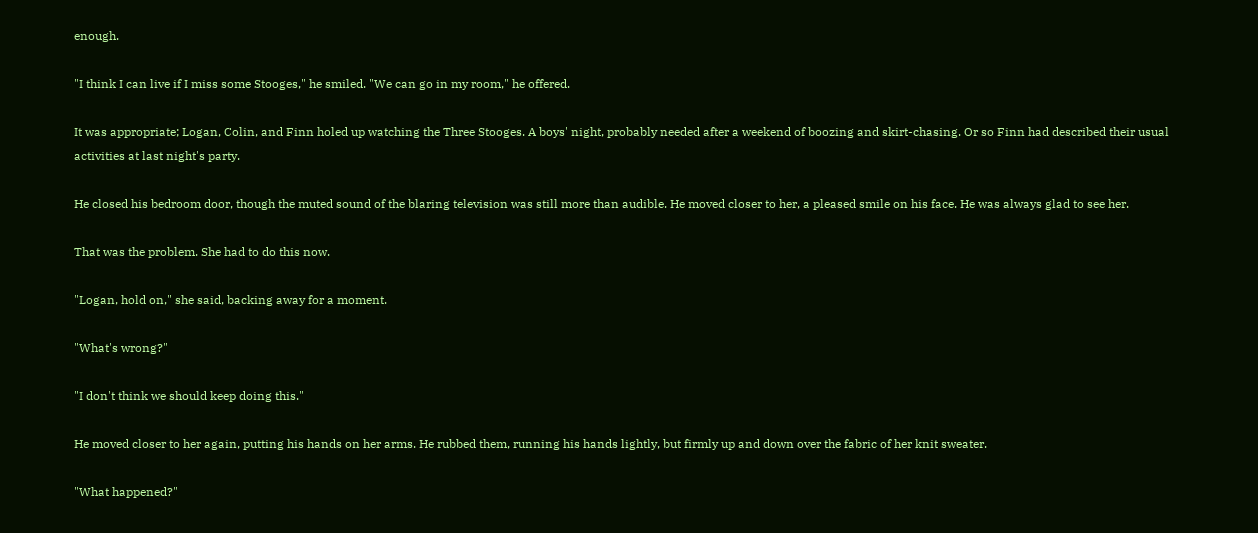enough.

"I think I can live if I miss some Stooges," he smiled. "We can go in my room," he offered.

It was appropriate; Logan, Colin, and Finn holed up watching the Three Stooges. A boys' night, probably needed after a weekend of boozing and skirt-chasing. Or so Finn had described their usual activities at last night's party.

He closed his bedroom door, though the muted sound of the blaring television was still more than audible. He moved closer to her, a pleased smile on his face. He was always glad to see her.

That was the problem. She had to do this now.

"Logan, hold on," she said, backing away for a moment.

"What's wrong?"

"I don't think we should keep doing this."

He moved closer to her again, putting his hands on her arms. He rubbed them, running his hands lightly, but firmly up and down over the fabric of her knit sweater.

"What happened?"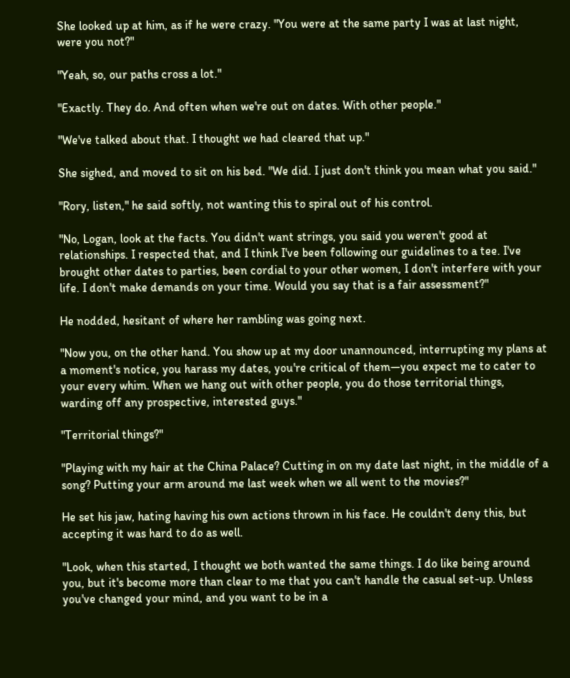She looked up at him, as if he were crazy. "You were at the same party I was at last night, were you not?"

"Yeah, so, our paths cross a lot."

"Exactly. They do. And often when we're out on dates. With other people."

"We've talked about that. I thought we had cleared that up."

She sighed, and moved to sit on his bed. "We did. I just don't think you mean what you said."

"Rory, listen," he said softly, not wanting this to spiral out of his control.

"No, Logan, look at the facts. You didn't want strings, you said you weren't good at relationships. I respected that, and I think I've been following our guidelines to a tee. I've brought other dates to parties, been cordial to your other women, I don't interfere with your life. I don't make demands on your time. Would you say that is a fair assessment?"

He nodded, hesitant of where her rambling was going next.

"Now you, on the other hand. You show up at my door unannounced, interrupting my plans at a moment's notice, you harass my dates, you're critical of them—you expect me to cater to your every whim. When we hang out with other people, you do those territorial things, warding off any prospective, interested guys."

"Territorial things?"

"Playing with my hair at the China Palace? Cutting in on my date last night, in the middle of a song? Putting your arm around me last week when we all went to the movies?"

He set his jaw, hating having his own actions thrown in his face. He couldn't deny this, but accepting it was hard to do as well.

"Look, when this started, I thought we both wanted the same things. I do like being around you, but it's become more than clear to me that you can't handle the casual set-up. Unless you've changed your mind, and you want to be in a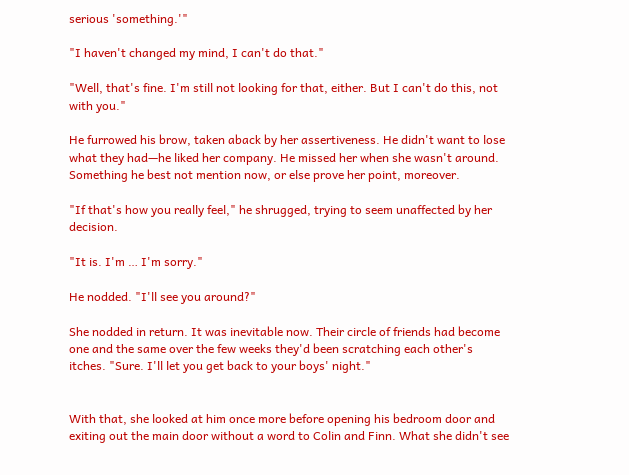serious 'something.'"

"I haven't changed my mind, I can't do that."

"Well, that's fine. I'm still not looking for that, either. But I can't do this, not with you."

He furrowed his brow, taken aback by her assertiveness. He didn't want to lose what they had—he liked her company. He missed her when she wasn't around. Something he best not mention now, or else prove her point, moreover.

"If that's how you really feel," he shrugged, trying to seem unaffected by her decision.

"It is. I'm … I'm sorry."

He nodded. "I'll see you around?"

She nodded in return. It was inevitable now. Their circle of friends had become one and the same over the few weeks they'd been scratching each other's itches. "Sure. I'll let you get back to your boys' night."


With that, she looked at him once more before opening his bedroom door and exiting out the main door without a word to Colin and Finn. What she didn't see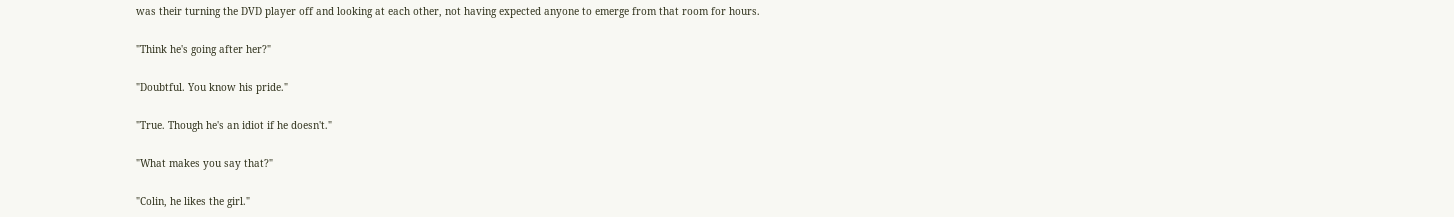was their turning the DVD player off and looking at each other, not having expected anyone to emerge from that room for hours.

"Think he's going after her?"

"Doubtful. You know his pride."

"True. Though he's an idiot if he doesn't."

"What makes you say that?"

"Colin, he likes the girl."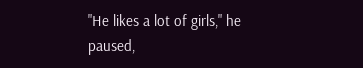"He likes a lot of girls," he paused,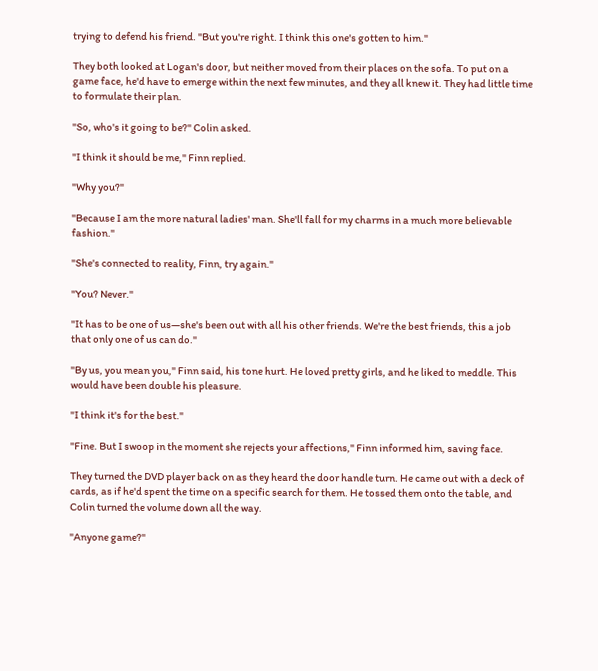trying to defend his friend. "But you're right. I think this one's gotten to him."

They both looked at Logan's door, but neither moved from their places on the sofa. To put on a game face, he'd have to emerge within the next few minutes, and they all knew it. They had little time to formulate their plan.

"So, who's it going to be?" Colin asked.

"I think it should be me," Finn replied.

"Why you?"

"Because I am the more natural ladies' man. She'll fall for my charms in a much more believable fashion."

"She's connected to reality, Finn, try again."

"You? Never."

"It has to be one of us—she's been out with all his other friends. We're the best friends, this a job that only one of us can do."

"By us, you mean you," Finn said, his tone hurt. He loved pretty girls, and he liked to meddle. This would have been double his pleasure.

"I think it's for the best."

"Fine. But I swoop in the moment she rejects your affections," Finn informed him, saving face.

They turned the DVD player back on as they heard the door handle turn. He came out with a deck of cards, as if he'd spent the time on a specific search for them. He tossed them onto the table, and Colin turned the volume down all the way.

"Anyone game?"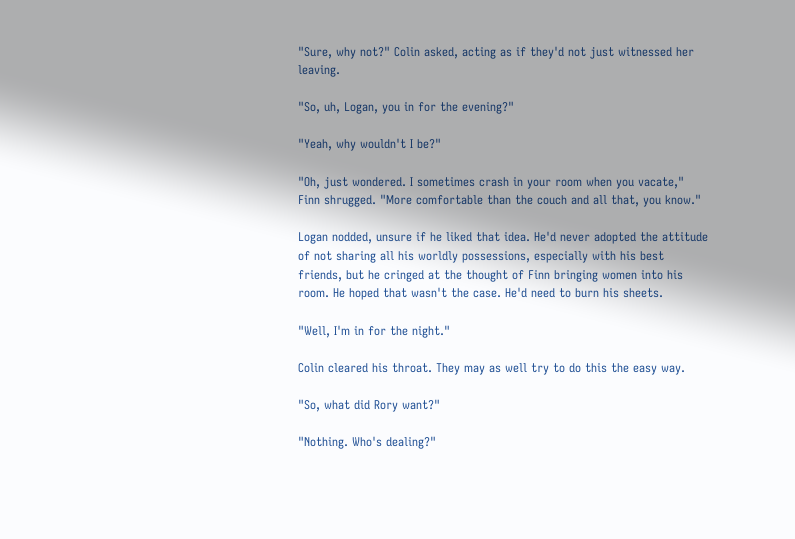"Sure, why not?" Colin asked, acting as if they'd not just witnessed her leaving.

"So, uh, Logan, you in for the evening?"

"Yeah, why wouldn't I be?"

"Oh, just wondered. I sometimes crash in your room when you vacate," Finn shrugged. "More comfortable than the couch and all that, you know."

Logan nodded, unsure if he liked that idea. He'd never adopted the attitude of not sharing all his worldly possessions, especially with his best friends, but he cringed at the thought of Finn bringing women into his room. He hoped that wasn't the case. He'd need to burn his sheets.

"Well, I'm in for the night."

Colin cleared his throat. They may as well try to do this the easy way.

"So, what did Rory want?"

"Nothing. Who's dealing?"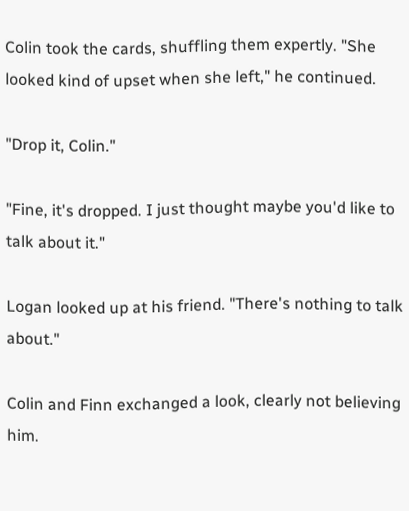Colin took the cards, shuffling them expertly. "She looked kind of upset when she left," he continued.

"Drop it, Colin."

"Fine, it's dropped. I just thought maybe you'd like to talk about it."

Logan looked up at his friend. "There's nothing to talk about."

Colin and Finn exchanged a look, clearly not believing him.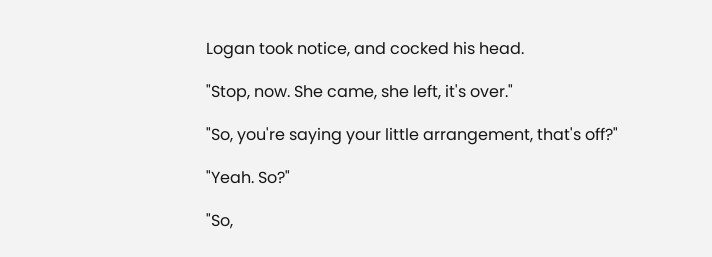Logan took notice, and cocked his head.

"Stop, now. She came, she left, it's over."

"So, you're saying your little arrangement, that's off?"

"Yeah. So?"

"So,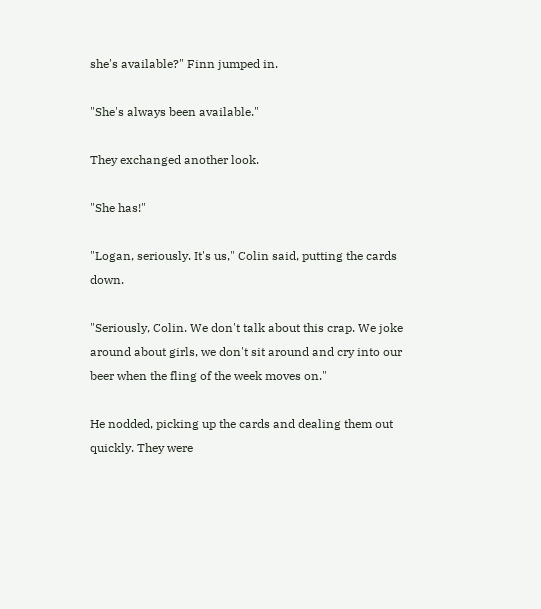she's available?" Finn jumped in.

"She's always been available."

They exchanged another look.

"She has!"

"Logan, seriously. It's us," Colin said, putting the cards down.

"Seriously, Colin. We don't talk about this crap. We joke around about girls, we don't sit around and cry into our beer when the fling of the week moves on."

He nodded, picking up the cards and dealing them out quickly. They were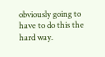obviously going to have to do this the hard way.